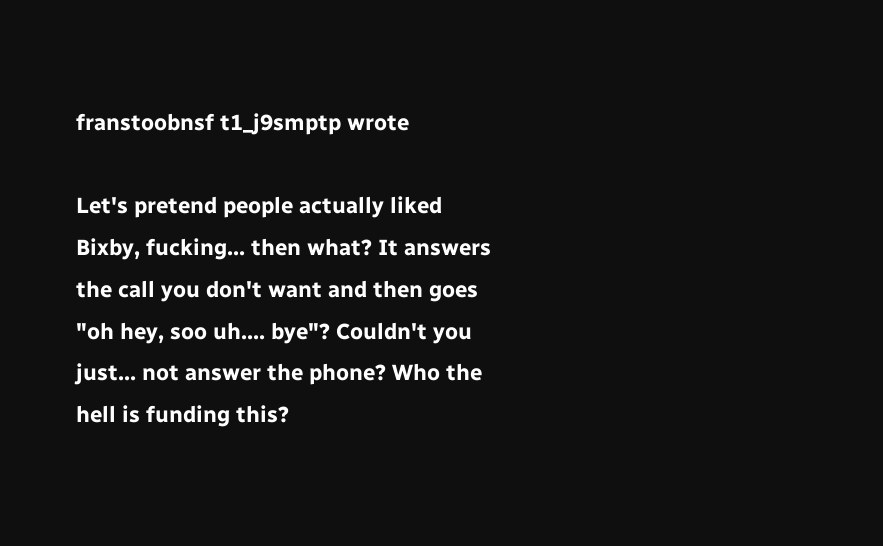franstoobnsf t1_j9smptp wrote

Let's pretend people actually liked Bixby, fucking... then what? It answers the call you don't want and then goes "oh hey, soo uh.... bye"? Couldn't you just... not answer the phone? Who the hell is funding this?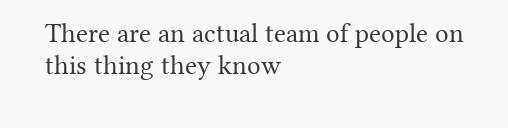There are an actual team of people on this thing they know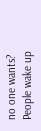no one wants? People wake up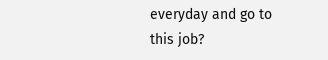everyday and go to this job?